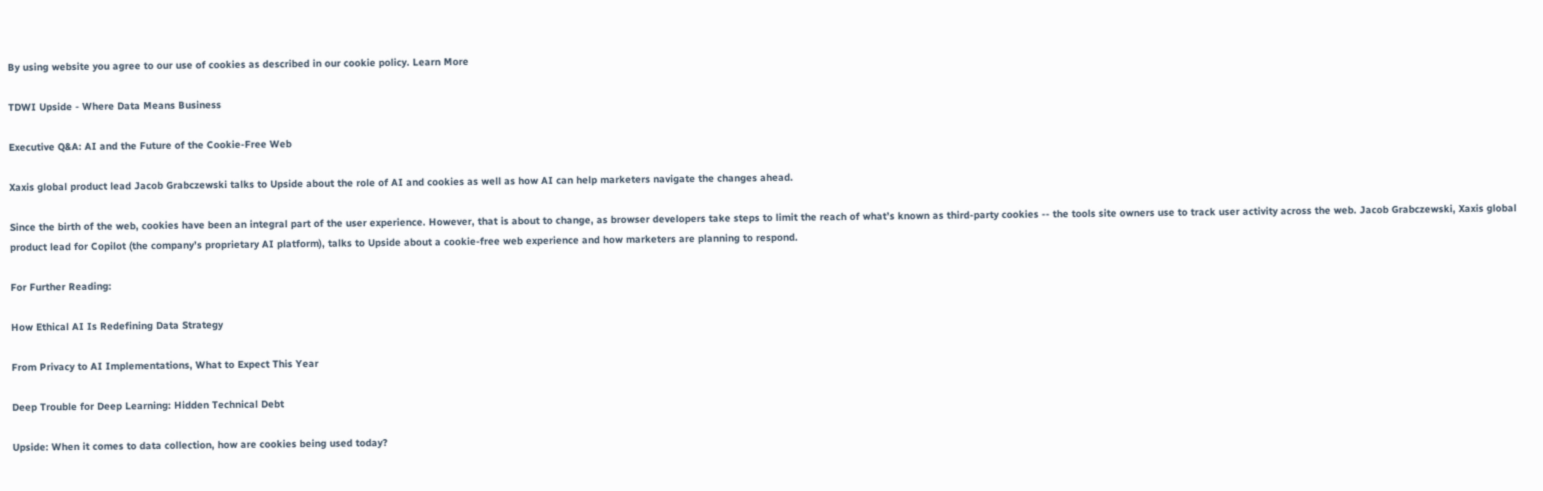By using website you agree to our use of cookies as described in our cookie policy. Learn More

TDWI Upside - Where Data Means Business

Executive Q&A: AI and the Future of the Cookie-Free Web

Xaxis global product lead Jacob Grabczewski talks to Upside about the role of AI and cookies as well as how AI can help marketers navigate the changes ahead.

Since the birth of the web, cookies have been an integral part of the user experience. However, that is about to change, as browser developers take steps to limit the reach of what’s known as third-party cookies -- the tools site owners use to track user activity across the web. Jacob Grabczewski, Xaxis global product lead for Copilot (the company’s proprietary AI platform), talks to Upside about a cookie-free web experience and how marketers are planning to respond.

For Further Reading:

How Ethical AI Is Redefining Data Strategy

From Privacy to AI Implementations, What to Expect This Year

Deep Trouble for Deep Learning: Hidden Technical Debt

Upside: When it comes to data collection, how are cookies being used today?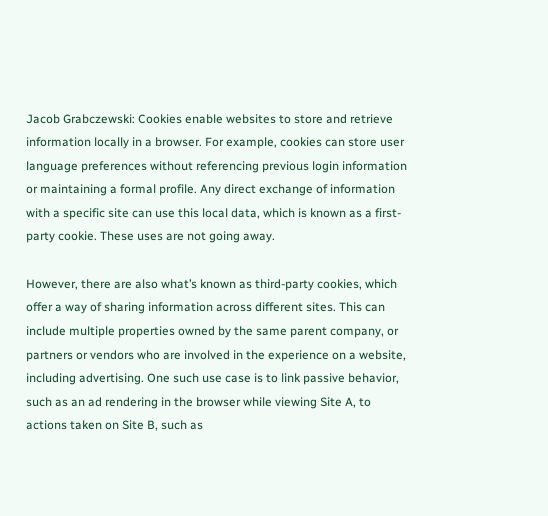Jacob Grabczewski: Cookies enable websites to store and retrieve information locally in a browser. For example, cookies can store user language preferences without referencing previous login information or maintaining a formal profile. Any direct exchange of information with a specific site can use this local data, which is known as a first-party cookie. These uses are not going away.

However, there are also what’s known as third-party cookies, which offer a way of sharing information across different sites. This can include multiple properties owned by the same parent company, or partners or vendors who are involved in the experience on a website, including advertising. One such use case is to link passive behavior, such as an ad rendering in the browser while viewing Site A, to actions taken on Site B, such as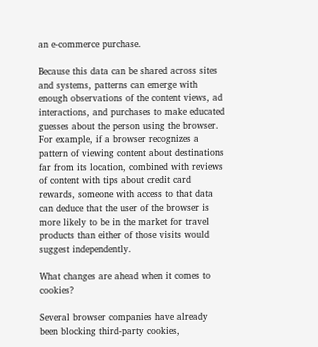an e-commerce purchase.

Because this data can be shared across sites and systems, patterns can emerge with enough observations of the content views, ad interactions, and purchases to make educated guesses about the person using the browser. For example, if a browser recognizes a pattern of viewing content about destinations far from its location, combined with reviews of content with tips about credit card rewards, someone with access to that data can deduce that the user of the browser is more likely to be in the market for travel products than either of those visits would suggest independently.

What changes are ahead when it comes to cookies?

Several browser companies have already been blocking third-party cookies,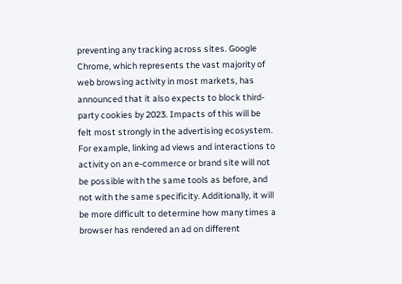preventing any tracking across sites. Google Chrome, which represents the vast majority of web browsing activity in most markets, has announced that it also expects to block third-party cookies by 2023. Impacts of this will be felt most strongly in the advertising ecosystem. For example, linking ad views and interactions to activity on an e-commerce or brand site will not be possible with the same tools as before, and not with the same specificity. Additionally, it will be more difficult to determine how many times a browser has rendered an ad on different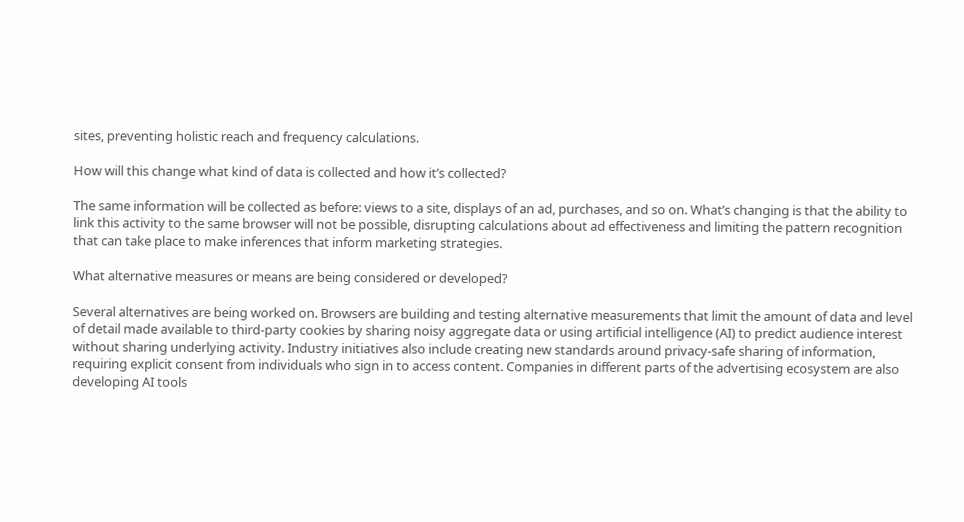sites, preventing holistic reach and frequency calculations.

How will this change what kind of data is collected and how it’s collected?

The same information will be collected as before: views to a site, displays of an ad, purchases, and so on. What’s changing is that the ability to link this activity to the same browser will not be possible, disrupting calculations about ad effectiveness and limiting the pattern recognition that can take place to make inferences that inform marketing strategies.

What alternative measures or means are being considered or developed?

Several alternatives are being worked on. Browsers are building and testing alternative measurements that limit the amount of data and level of detail made available to third-party cookies by sharing noisy aggregate data or using artificial intelligence (AI) to predict audience interest without sharing underlying activity. Industry initiatives also include creating new standards around privacy-safe sharing of information, requiring explicit consent from individuals who sign in to access content. Companies in different parts of the advertising ecosystem are also developing AI tools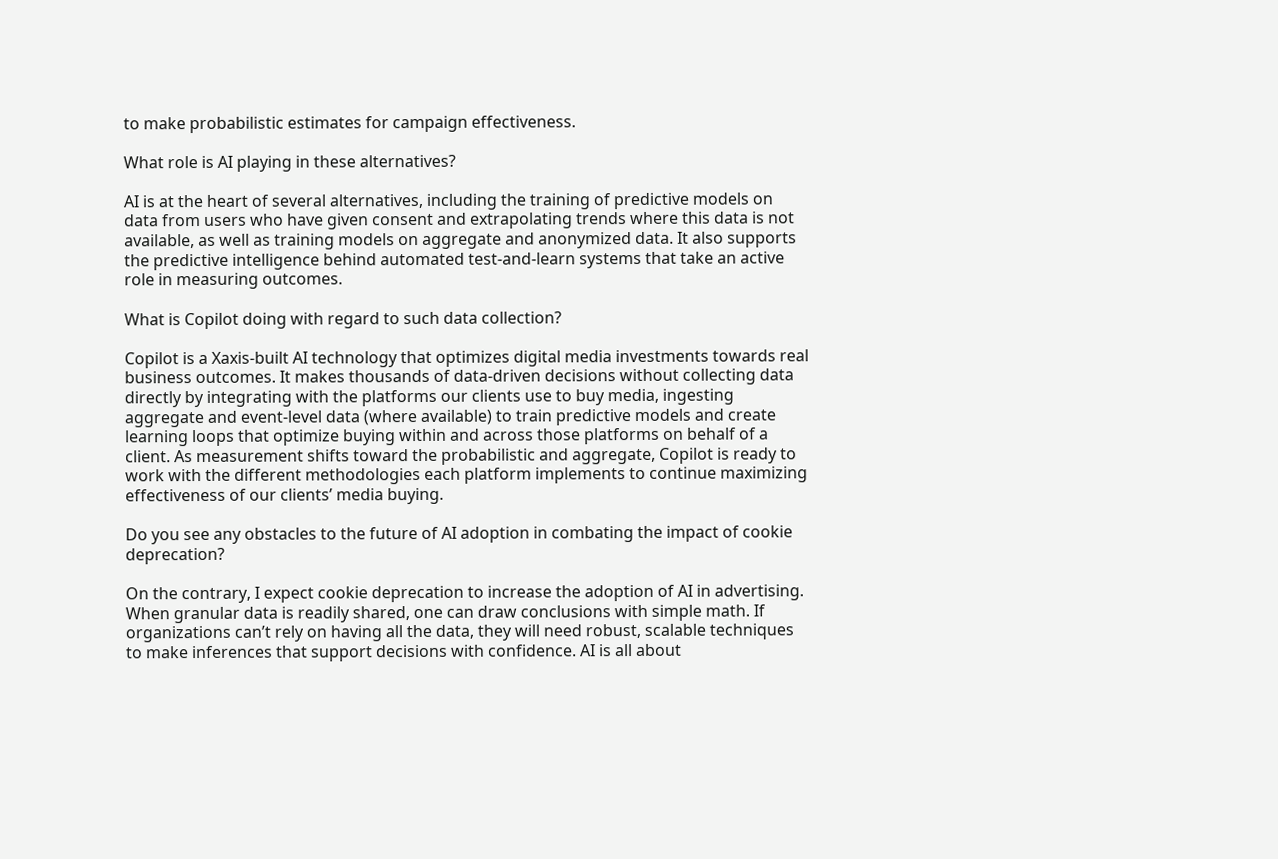to make probabilistic estimates for campaign effectiveness.

What role is AI playing in these alternatives?

AI is at the heart of several alternatives, including the training of predictive models on data from users who have given consent and extrapolating trends where this data is not available, as well as training models on aggregate and anonymized data. It also supports the predictive intelligence behind automated test-and-learn systems that take an active role in measuring outcomes.

What is Copilot doing with regard to such data collection?

Copilot is a Xaxis-built AI technology that optimizes digital media investments towards real business outcomes. It makes thousands of data-driven decisions without collecting data directly by integrating with the platforms our clients use to buy media, ingesting aggregate and event-level data (where available) to train predictive models and create learning loops that optimize buying within and across those platforms on behalf of a client. As measurement shifts toward the probabilistic and aggregate, Copilot is ready to work with the different methodologies each platform implements to continue maximizing effectiveness of our clients’ media buying.

Do you see any obstacles to the future of AI adoption in combating the impact of cookie deprecation?

On the contrary, I expect cookie deprecation to increase the adoption of AI in advertising. When granular data is readily shared, one can draw conclusions with simple math. If organizations can’t rely on having all the data, they will need robust, scalable techniques to make inferences that support decisions with confidence. AI is all about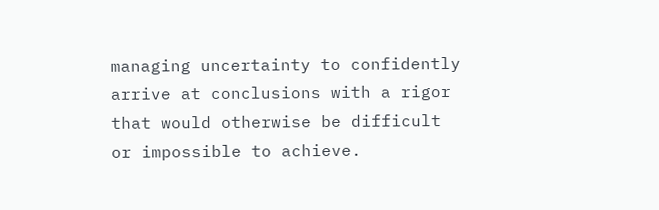managing uncertainty to confidently arrive at conclusions with a rigor that would otherwise be difficult or impossible to achieve.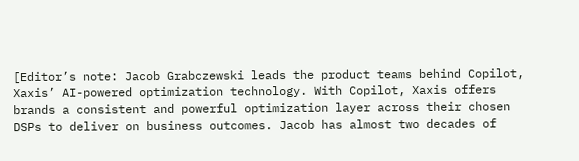[Editor’s note: Jacob Grabczewski leads the product teams behind Copilot, Xaxis’ AI-powered optimization technology. With Copilot, Xaxis offers brands a consistent and powerful optimization layer across their chosen DSPs to deliver on business outcomes. Jacob has almost two decades of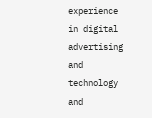experience in digital advertising and technology and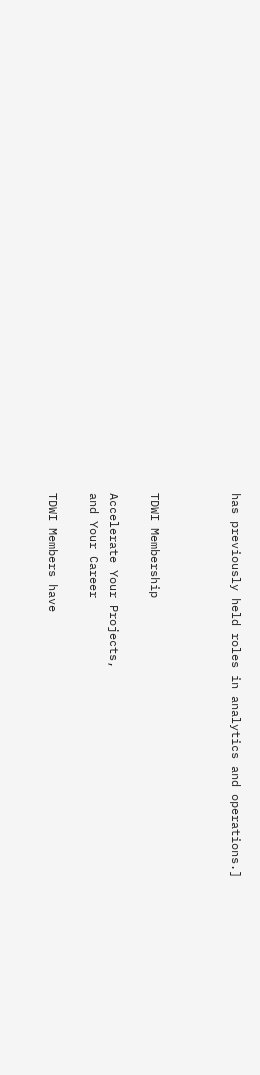has previously held roles in analytics and operations.]



TDWI Membership

Accelerate Your Projects,
and Your Career

TDWI Members have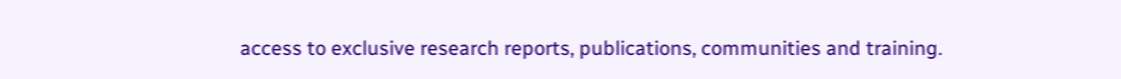access to exclusive research reports, publications, communities and training.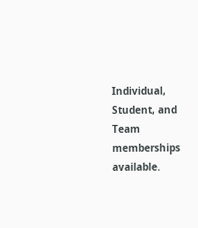Individual, Student, and Team memberships available.